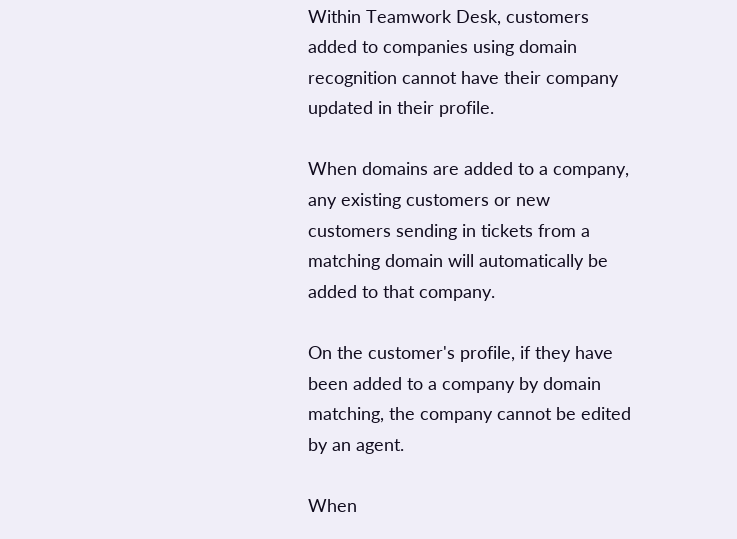Within Teamwork Desk, customers added to companies using domain recognition cannot have their company updated in their profile.

When domains are added to a company, any existing customers or new customers sending in tickets from a matching domain will automatically be added to that company.

On the customer's profile, if they have been added to a company by domain matching, the company cannot be edited by an agent.

When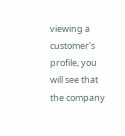viewing a customer's profile, you will see that the company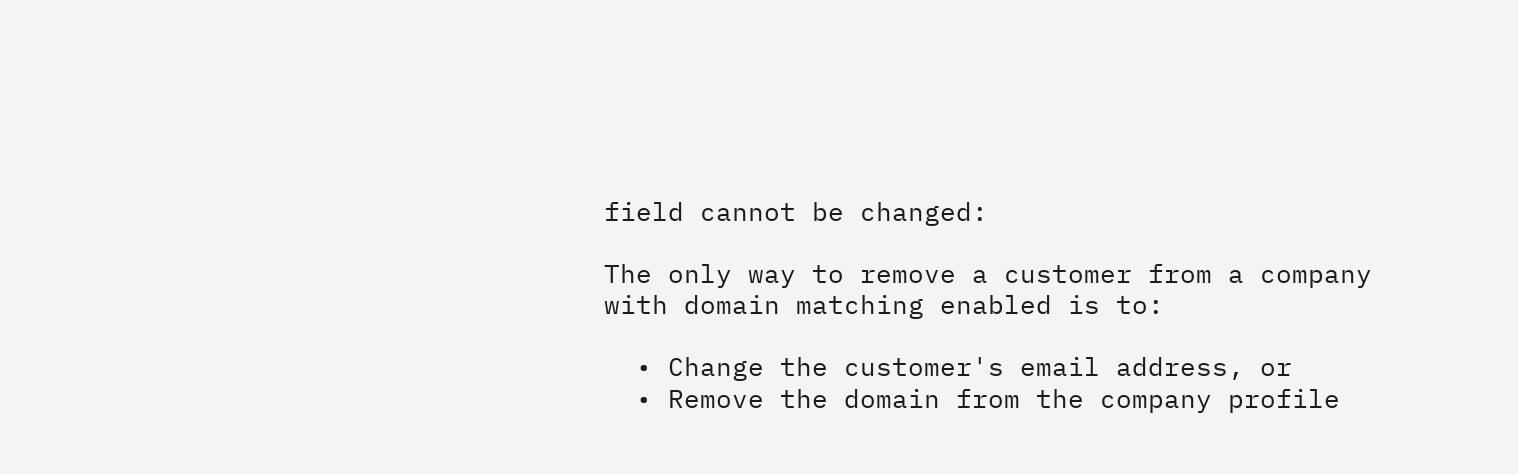field cannot be changed:

The only way to remove a customer from a company with domain matching enabled is to:

  • Change the customer's email address, or
  • Remove the domain from the company profile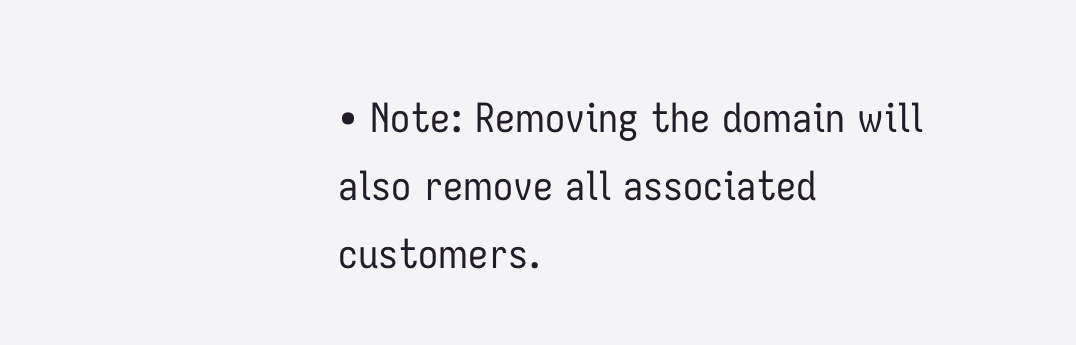• Note: Removing the domain will also remove all associated customers.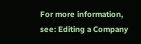For more information, see: Editing a Company